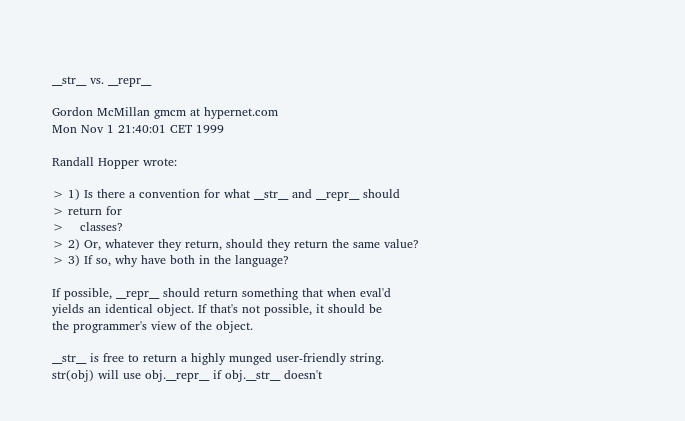__str__ vs. __repr__

Gordon McMillan gmcm at hypernet.com
Mon Nov 1 21:40:01 CET 1999

Randall Hopper wrote:

> 1) Is there a convention for what __str__ and __repr__ should
> return for
>    classes?
> 2) Or, whatever they return, should they return the same value?
> 3) If so, why have both in the language?

If possible, __repr__ should return something that when eval'd
yields an identical object. If that's not possible, it should be
the programmer's view of the object.

__str__ is free to return a highly munged user-friendly string.
str(obj) will use obj.__repr__ if obj.__str__ doesn't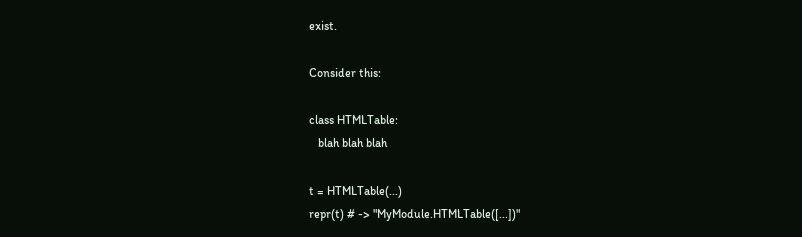exist.

Consider this:

class HTMLTable:
   blah blah blah

t = HTMLTable(...)
repr(t) # -> "MyModule.HTMLTable([...])"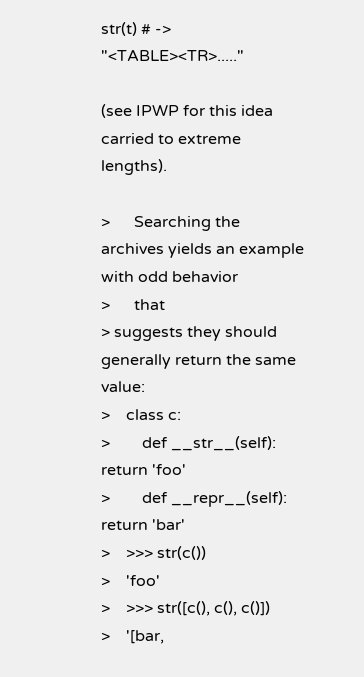str(t) # -> "<TABLE><TR>....."

(see IPWP for this idea carried to extreme lengths).

>      Searching the archives yields an example with odd behavior
>      that
> suggests they should generally return the same value:
>    class c:
>        def __str__(self):  return 'foo'
>        def __repr__(self): return 'bar'
>    >>> str(c())
>    'foo'
>    >>> str([c(), c(), c()])
>    '[bar,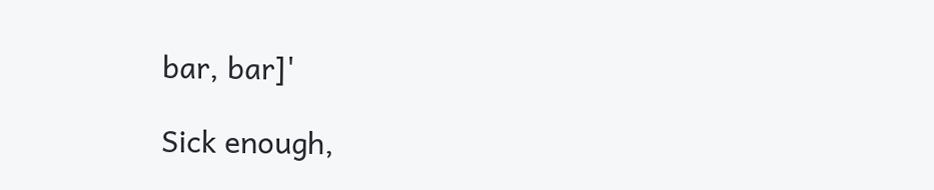bar, bar]'

Sick enough,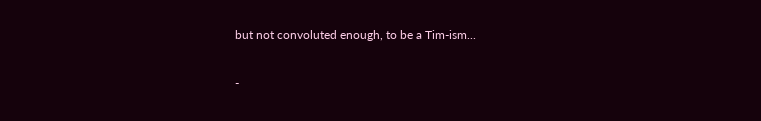but not convoluted enough, to be a Tim-ism...

-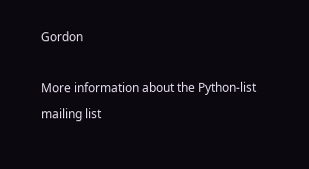Gordon

More information about the Python-list mailing list